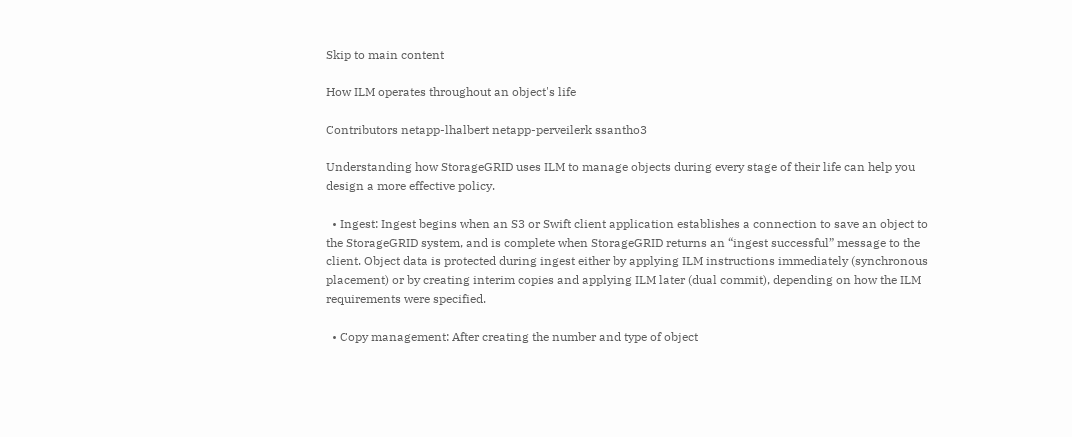Skip to main content

How ILM operates throughout an object's life

Contributors netapp-lhalbert netapp-perveilerk ssantho3

Understanding how StorageGRID uses ILM to manage objects during every stage of their life can help you design a more effective policy.

  • Ingest: Ingest begins when an S3 or Swift client application establishes a connection to save an object to the StorageGRID system, and is complete when StorageGRID returns an “ingest successful” message to the client. Object data is protected during ingest either by applying ILM instructions immediately (synchronous placement) or by creating interim copies and applying ILM later (dual commit), depending on how the ILM requirements were specified.

  • Copy management: After creating the number and type of object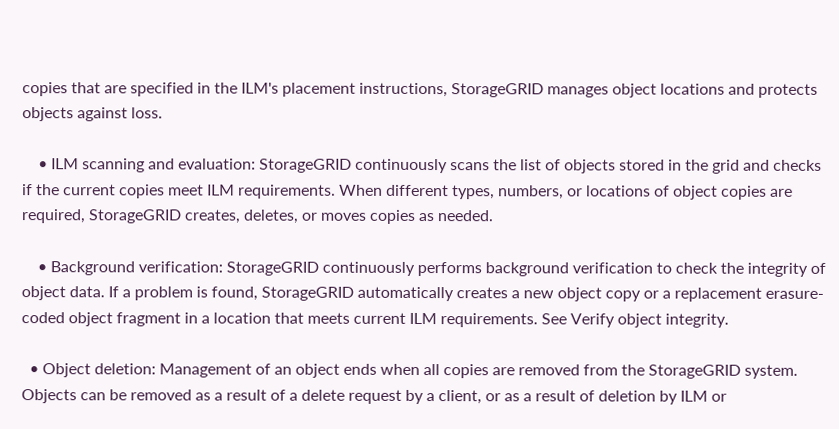copies that are specified in the ILM's placement instructions, StorageGRID manages object locations and protects objects against loss.

    • ILM scanning and evaluation: StorageGRID continuously scans the list of objects stored in the grid and checks if the current copies meet ILM requirements. When different types, numbers, or locations of object copies are required, StorageGRID creates, deletes, or moves copies as needed.

    • Background verification: StorageGRID continuously performs background verification to check the integrity of object data. If a problem is found, StorageGRID automatically creates a new object copy or a replacement erasure-coded object fragment in a location that meets current ILM requirements. See Verify object integrity.

  • Object deletion: Management of an object ends when all copies are removed from the StorageGRID system. Objects can be removed as a result of a delete request by a client, or as a result of deletion by ILM or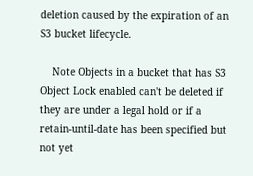deletion caused by the expiration of an S3 bucket lifecycle.

    Note Objects in a bucket that has S3 Object Lock enabled can't be deleted if they are under a legal hold or if a retain-until-date has been specified but not yet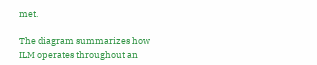met.

The diagram summarizes how ILM operates throughout an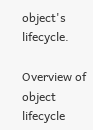object's lifecycle.

Overview of object lifecycle